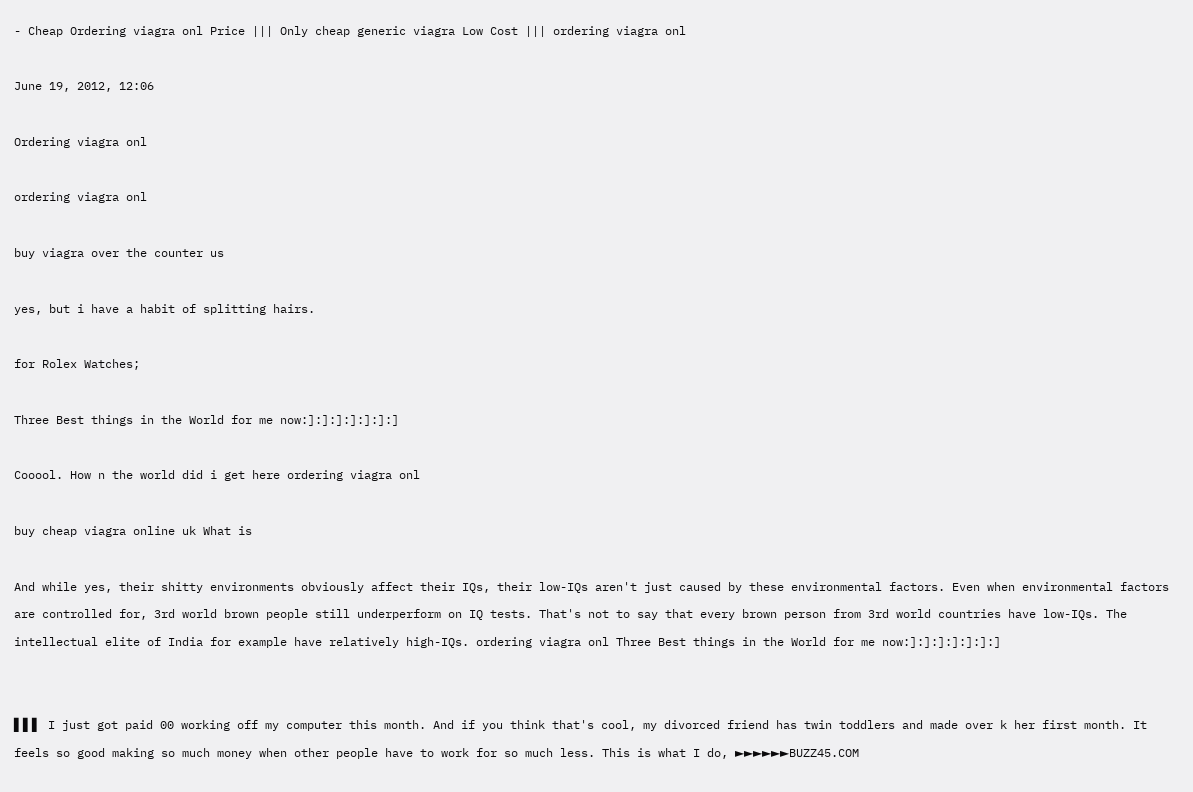- Cheap Ordering viagra onl Price ||| Only cheap generic viagra Low Cost ||| ordering viagra onl

June 19, 2012, 12:06

Ordering viagra onl

ordering viagra onl

buy viagra over the counter us

yes, but i have a habit of splitting hairs.

for Rolex Watches;

Three Best things in the World for me now:]:]:]:]:]:]:]

Cooool. How n the world did i get here ordering viagra onl

buy cheap viagra online uk What is

And while yes, their shitty environments obviously affect their IQs, their low-IQs aren't just caused by these environmental factors. Even when environmental factors are controlled for, 3rd world brown people still underperform on IQ tests. That's not to say that every brown person from 3rd world countries have low-IQs. The intellectual elite of India for example have relatively high-IQs. ordering viagra onl Three Best things in the World for me now:]:]:]:]:]:]:]


▌▌▌ I just got paid 00 working off my computer this month. And if you think that's cool, my divorced friend has twin toddlers and made over k her first month. It feels so good making so much money when other people have to work for so much less. This is what I do, ►►►►►►BUZZ45.COM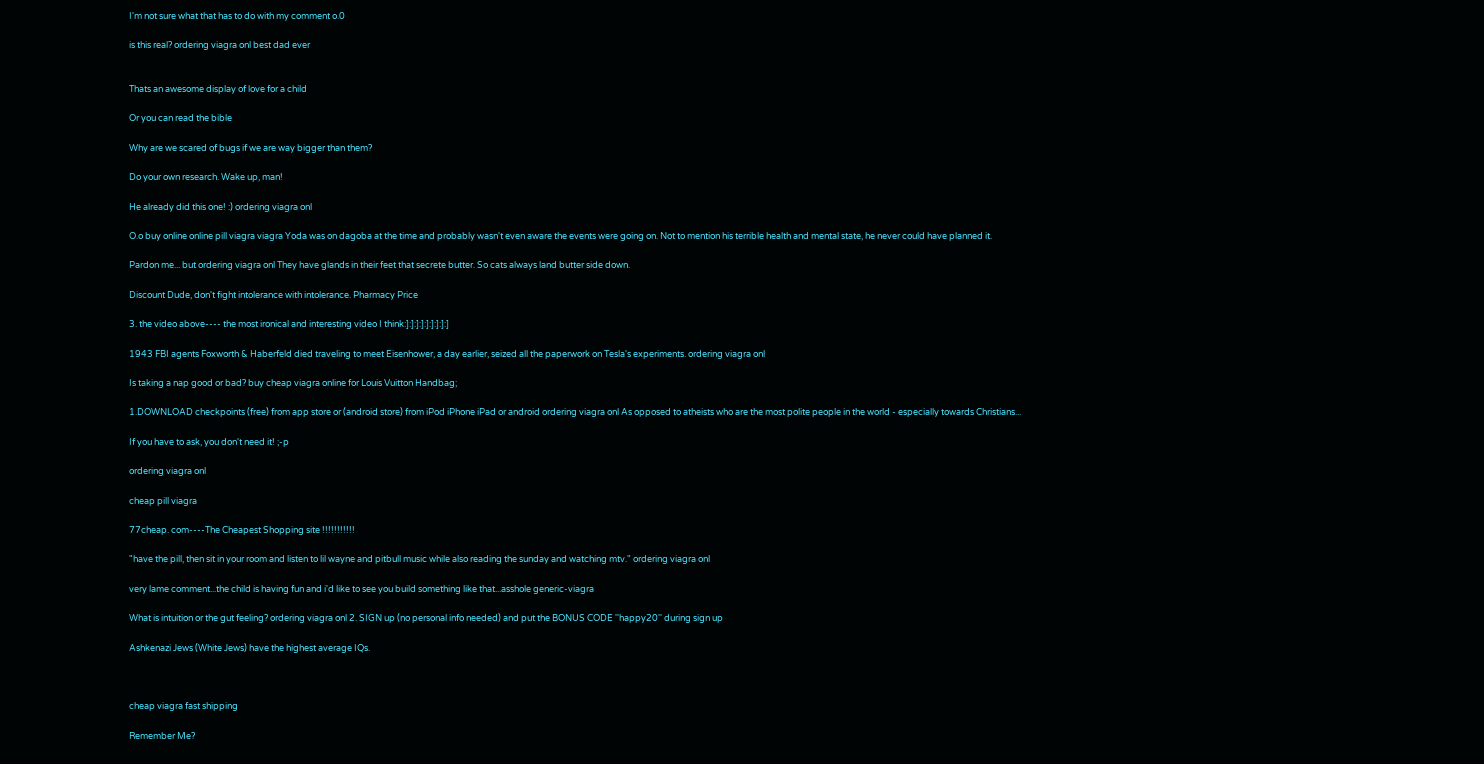I'm not sure what that has to do with my comment o.0

is this real? ordering viagra onl best dad ever


Thats an awesome display of love for a child

Or you can read the bible

Why are we scared of bugs if we are way bigger than them?

Do your own research. Wake up, man!

He already did this one! :) ordering viagra onl

O.o buy online online pill viagra viagra Yoda was on dagoba at the time and probably wasn't even aware the events were going on. Not to mention his terrible health and mental state, he never could have planned it.

Pardon me... but ordering viagra onl They have glands in their feet that secrete butter. So cats always land butter side down.

Discount Dude, don't fight intolerance with intolerance. Pharmacy Price

3. the video above---- the most ironical and interesting video I think:]:]:]:]:]:]:]:]:]

1943 FBI agents Foxworth & Haberfeld died traveling to meet Eisenhower, a day earlier, seized all the paperwork on Tesla's experiments. ordering viagra onl

Is taking a nap good or bad? buy cheap viagra online for Louis Vuitton Handbag;

1.DOWNLOAD checkpoints (free) from app store or (android store) from iPod iPhone iPad or android ordering viagra onl As opposed to atheists who are the most polite people in the world - especially towards Christians...

If you have to ask, you don't need it! ;-p

ordering viagra onl

cheap pill viagra

77cheap. com----The Cheapest Shopping site !!!!!!!!!!!

"have the pill, then sit in your room and listen to lil wayne and pitbull music while also reading the sunday and watching mtv." ordering viagra onl

very lame comment...the child is having fun and i'd like to see you build something like that...asshole generic-viagra

What is intuition or the gut feeling? ordering viagra onl 2. SIGN up (no personal info needed) and put the BONUS CODE ''happy20'' during sign up

Ashkenazi Jews (White Jews) have the highest average IQs.



cheap viagra fast shipping

Remember Me?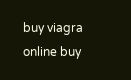buy viagra online buy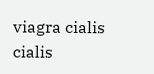viagra cialis cialis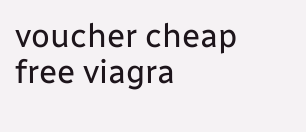voucher cheap free viagra